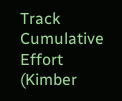Track Cumulative Effort (Kimber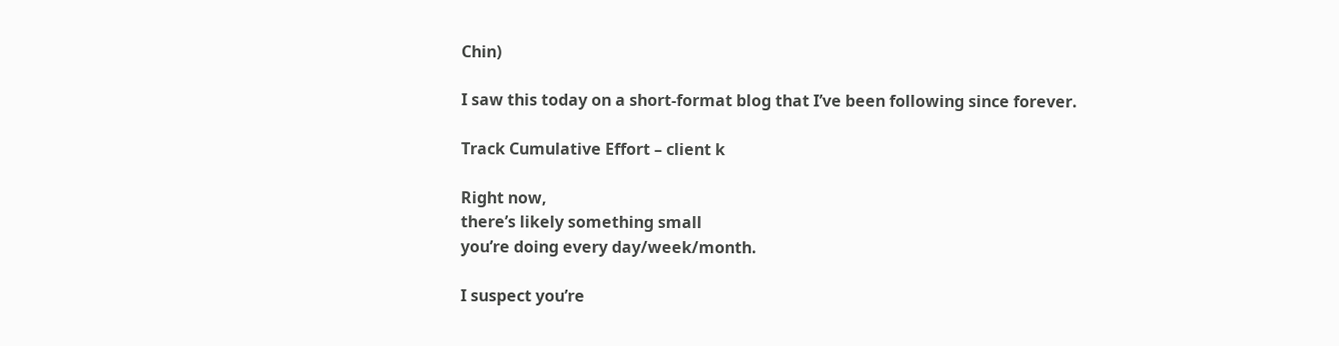Chin)

I saw this today on a short-format blog that I’ve been following since forever.

Track Cumulative Effort – client k

Right now,
there’s likely something small
you’re doing every day/week/month.

I suspect you’re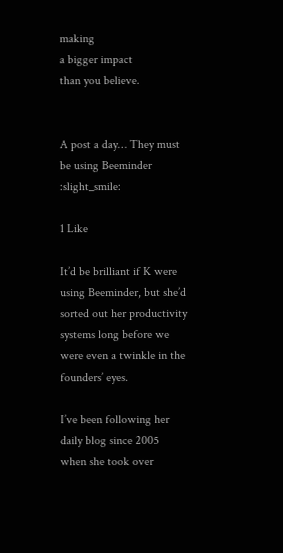making
a bigger impact
than you believe.


A post a day… They must be using Beeminder :slight_smile:

1 Like

It’d be brilliant if K were using Beeminder, but she’d sorted out her productivity systems long before we were even a twinkle in the founders’ eyes.

I’ve been following her daily blog since 2005 when she took over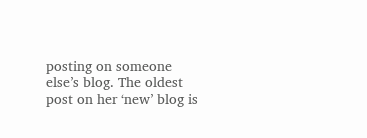posting on someone else’s blog. The oldest post on her ‘new’ blog is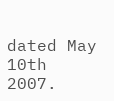dated May 10th 2007.